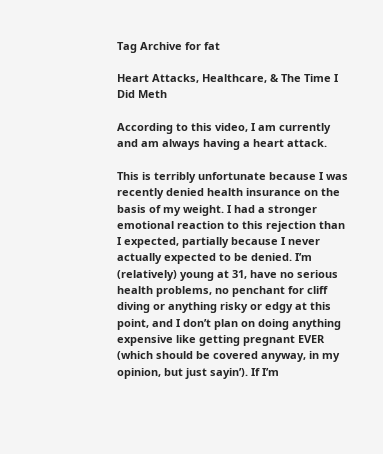Tag Archive for fat

Heart Attacks, Healthcare, & The Time I Did Meth

According to this video, I am currently and am always having a heart attack.

This is terribly unfortunate because I was recently denied health insurance on the basis of my weight. I had a stronger emotional reaction to this rejection than I expected, partially because I never actually expected to be denied. I’m (relatively) young at 31, have no serious health problems, no penchant for cliff diving or anything risky or edgy at this point, and I don’t plan on doing anything expensive like getting pregnant EVER (which should be covered anyway, in my opinion, but just sayin’). If I’m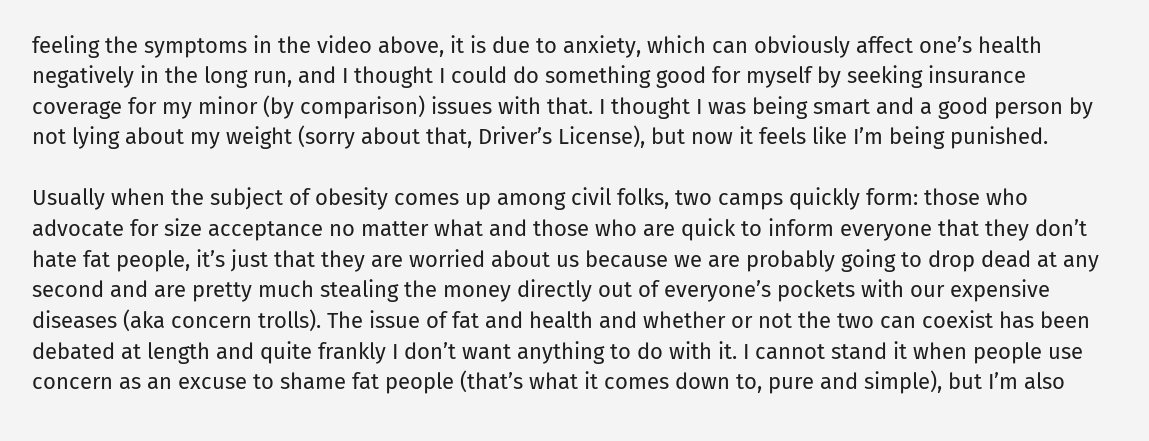feeling the symptoms in the video above, it is due to anxiety, which can obviously affect one’s health negatively in the long run, and I thought I could do something good for myself by seeking insurance coverage for my minor (by comparison) issues with that. I thought I was being smart and a good person by not lying about my weight (sorry about that, Driver’s License), but now it feels like I’m being punished.

Usually when the subject of obesity comes up among civil folks, two camps quickly form: those who advocate for size acceptance no matter what and those who are quick to inform everyone that they don’t hate fat people, it’s just that they are worried about us because we are probably going to drop dead at any second and are pretty much stealing the money directly out of everyone’s pockets with our expensive diseases (aka concern trolls). The issue of fat and health and whether or not the two can coexist has been debated at length and quite frankly I don’t want anything to do with it. I cannot stand it when people use concern as an excuse to shame fat people (that’s what it comes down to, pure and simple), but I’m also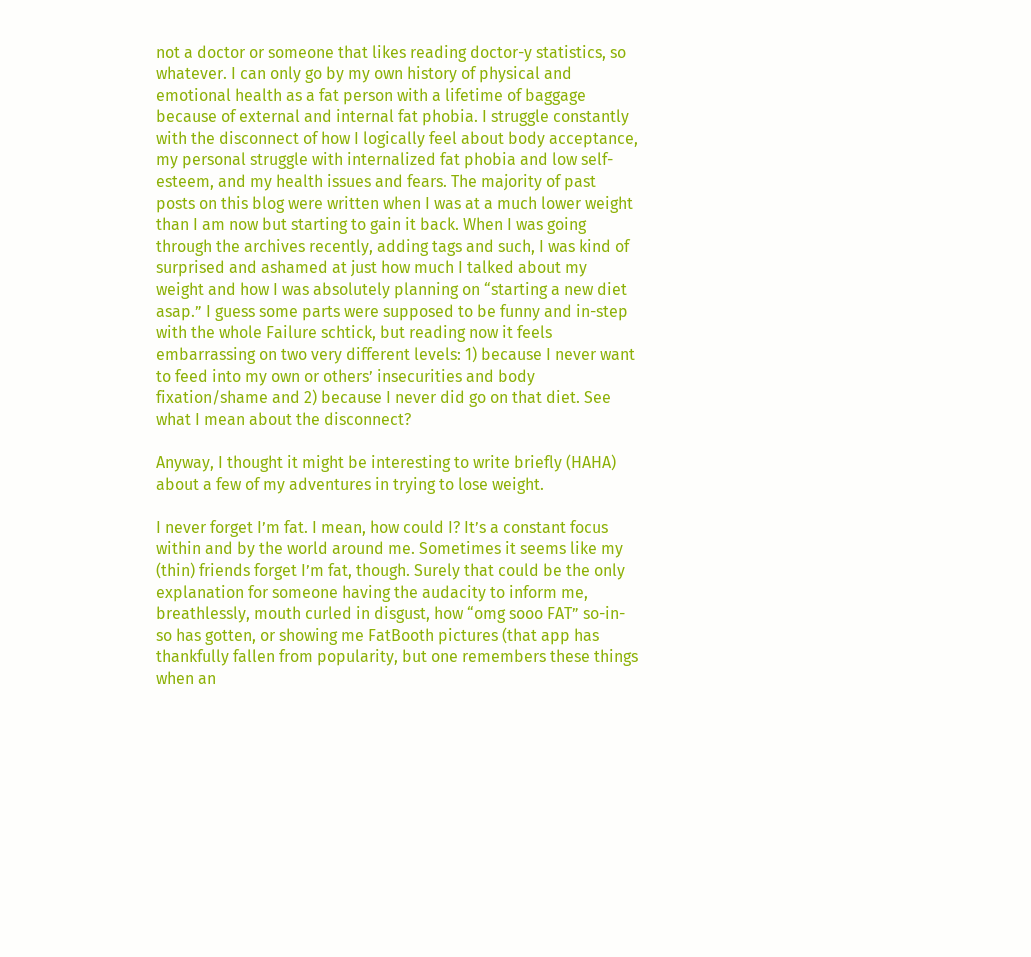not a doctor or someone that likes reading doctor-y statistics, so whatever. I can only go by my own history of physical and emotional health as a fat person with a lifetime of baggage because of external and internal fat phobia. I struggle constantly with the disconnect of how I logically feel about body acceptance, my personal struggle with internalized fat phobia and low self-esteem, and my health issues and fears. The majority of past posts on this blog were written when I was at a much lower weight than I am now but starting to gain it back. When I was going through the archives recently, adding tags and such, I was kind of surprised and ashamed at just how much I talked about my weight and how I was absolutely planning on “starting a new diet asap.” I guess some parts were supposed to be funny and in-step with the whole Failure schtick, but reading now it feels embarrassing on two very different levels: 1) because I never want to feed into my own or others’ insecurities and body fixation/shame and 2) because I never did go on that diet. See what I mean about the disconnect?

Anyway, I thought it might be interesting to write briefly (HAHA) about a few of my adventures in trying to lose weight.

I never forget I’m fat. I mean, how could I? It’s a constant focus within and by the world around me. Sometimes it seems like my (thin) friends forget I’m fat, though. Surely that could be the only explanation for someone having the audacity to inform me, breathlessly, mouth curled in disgust, how “omg sooo FAT” so-in-so has gotten, or showing me FatBooth pictures (that app has thankfully fallen from popularity, but one remembers these things when an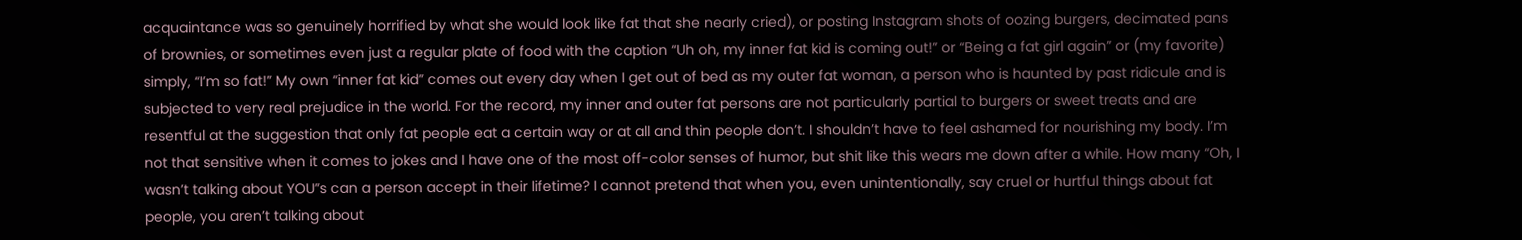acquaintance was so genuinely horrified by what she would look like fat that she nearly cried), or posting Instagram shots of oozing burgers, decimated pans of brownies, or sometimes even just a regular plate of food with the caption “Uh oh, my inner fat kid is coming out!” or “Being a fat girl again” or (my favorite) simply, “I’m so fat!” My own “inner fat kid” comes out every day when I get out of bed as my outer fat woman, a person who is haunted by past ridicule and is subjected to very real prejudice in the world. For the record, my inner and outer fat persons are not particularly partial to burgers or sweet treats and are resentful at the suggestion that only fat people eat a certain way or at all and thin people don’t. I shouldn’t have to feel ashamed for nourishing my body. I’m not that sensitive when it comes to jokes and I have one of the most off-color senses of humor, but shit like this wears me down after a while. How many “Oh, I wasn’t talking about YOU”s can a person accept in their lifetime? I cannot pretend that when you, even unintentionally, say cruel or hurtful things about fat people, you aren’t talking about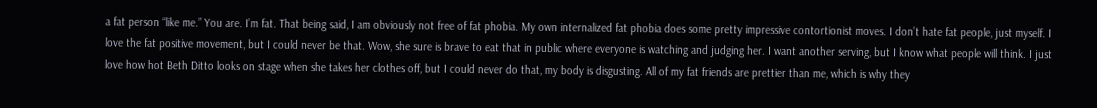a fat person “like me.” You are. I’m fat. That being said, I am obviously not free of fat phobia. My own internalized fat phobia does some pretty impressive contortionist moves. I don’t hate fat people, just myself. I love the fat positive movement, but I could never be that. Wow, she sure is brave to eat that in public where everyone is watching and judging her. I want another serving, but I know what people will think. I just love how hot Beth Ditto looks on stage when she takes her clothes off, but I could never do that, my body is disgusting. All of my fat friends are prettier than me, which is why they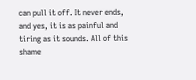can pull it off. It never ends, and yes, it is as painful and tiring as it sounds. All of this shame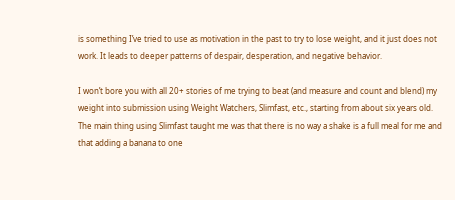is something I’ve tried to use as motivation in the past to try to lose weight, and it just does not work. It leads to deeper patterns of despair, desperation, and negative behavior.

I won’t bore you with all 20+ stories of me trying to beat (and measure and count and blend) my weight into submission using Weight Watchers, Slimfast, etc., starting from about six years old. The main thing using Slimfast taught me was that there is no way a shake is a full meal for me and that adding a banana to one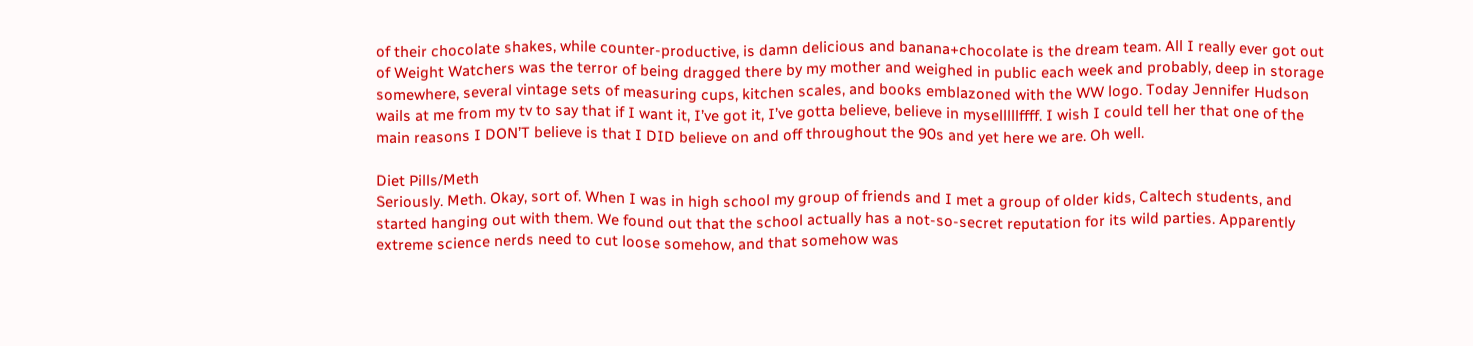of their chocolate shakes, while counter-productive, is damn delicious and banana+chocolate is the dream team. All I really ever got out of Weight Watchers was the terror of being dragged there by my mother and weighed in public each week and probably, deep in storage somewhere, several vintage sets of measuring cups, kitchen scales, and books emblazoned with the WW logo. Today Jennifer Hudson wails at me from my tv to say that if I want it, I’ve got it, I’ve gotta believe, believe in myselllllffff. I wish I could tell her that one of the main reasons I DON’T believe is that I DID believe on and off throughout the 90s and yet here we are. Oh well.

Diet Pills/Meth
Seriously. Meth. Okay, sort of. When I was in high school my group of friends and I met a group of older kids, Caltech students, and started hanging out with them. We found out that the school actually has a not-so-secret reputation for its wild parties. Apparently extreme science nerds need to cut loose somehow, and that somehow was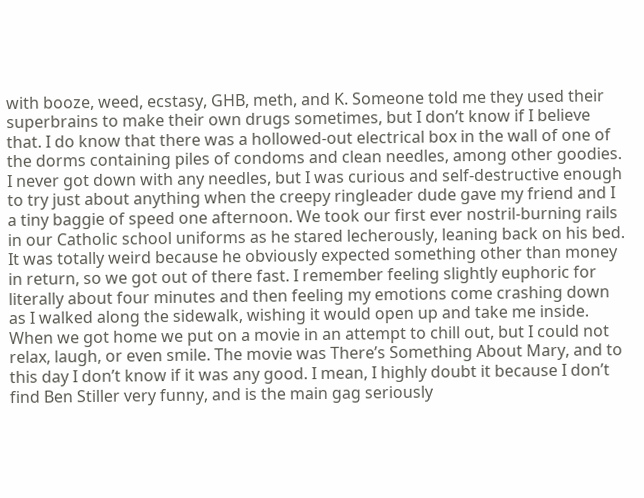with booze, weed, ecstasy, GHB, meth, and K. Someone told me they used their superbrains to make their own drugs sometimes, but I don’t know if I believe that. I do know that there was a hollowed-out electrical box in the wall of one of the dorms containing piles of condoms and clean needles, among other goodies. I never got down with any needles, but I was curious and self-destructive enough to try just about anything when the creepy ringleader dude gave my friend and I a tiny baggie of speed one afternoon. We took our first ever nostril-burning rails in our Catholic school uniforms as he stared lecherously, leaning back on his bed. It was totally weird because he obviously expected something other than money in return, so we got out of there fast. I remember feeling slightly euphoric for literally about four minutes and then feeling my emotions come crashing down as I walked along the sidewalk, wishing it would open up and take me inside. When we got home we put on a movie in an attempt to chill out, but I could not relax, laugh, or even smile. The movie was There’s Something About Mary, and to this day I don’t know if it was any good. I mean, I highly doubt it because I don’t find Ben Stiller very funny, and is the main gag seriously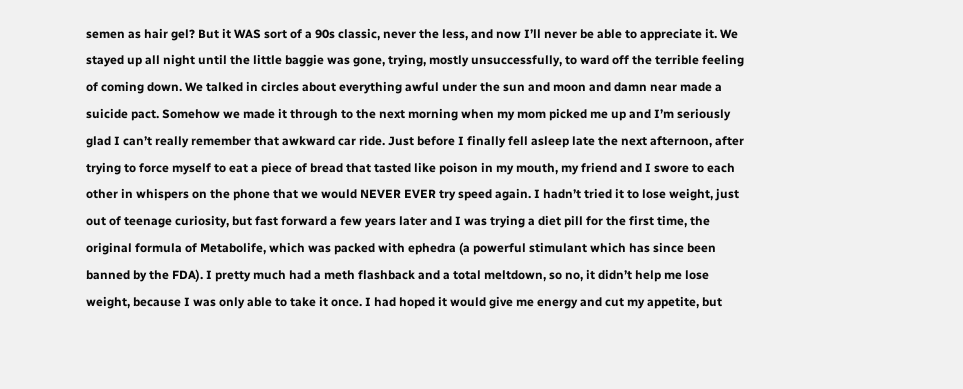semen as hair gel? But it WAS sort of a 90s classic, never the less, and now I’ll never be able to appreciate it. We stayed up all night until the little baggie was gone, trying, mostly unsuccessfully, to ward off the terrible feeling of coming down. We talked in circles about everything awful under the sun and moon and damn near made a suicide pact. Somehow we made it through to the next morning when my mom picked me up and I’m seriously glad I can’t really remember that awkward car ride. Just before I finally fell asleep late the next afternoon, after trying to force myself to eat a piece of bread that tasted like poison in my mouth, my friend and I swore to each other in whispers on the phone that we would NEVER EVER try speed again. I hadn’t tried it to lose weight, just out of teenage curiosity, but fast forward a few years later and I was trying a diet pill for the first time, the original formula of Metabolife, which was packed with ephedra (a powerful stimulant which has since been banned by the FDA). I pretty much had a meth flashback and a total meltdown, so no, it didn’t help me lose weight, because I was only able to take it once. I had hoped it would give me energy and cut my appetite, but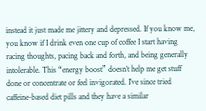instead it just made me jittery and depressed. If you know me, you know if I drink even one cup of coffee I start having racing thoughts, pacing back and forth, and being generally intolerable. This “energy boost” doesn’t help me get stuff done or concentrate or feel invigorated. I’ve since tried caffeine-based diet pills and they have a similar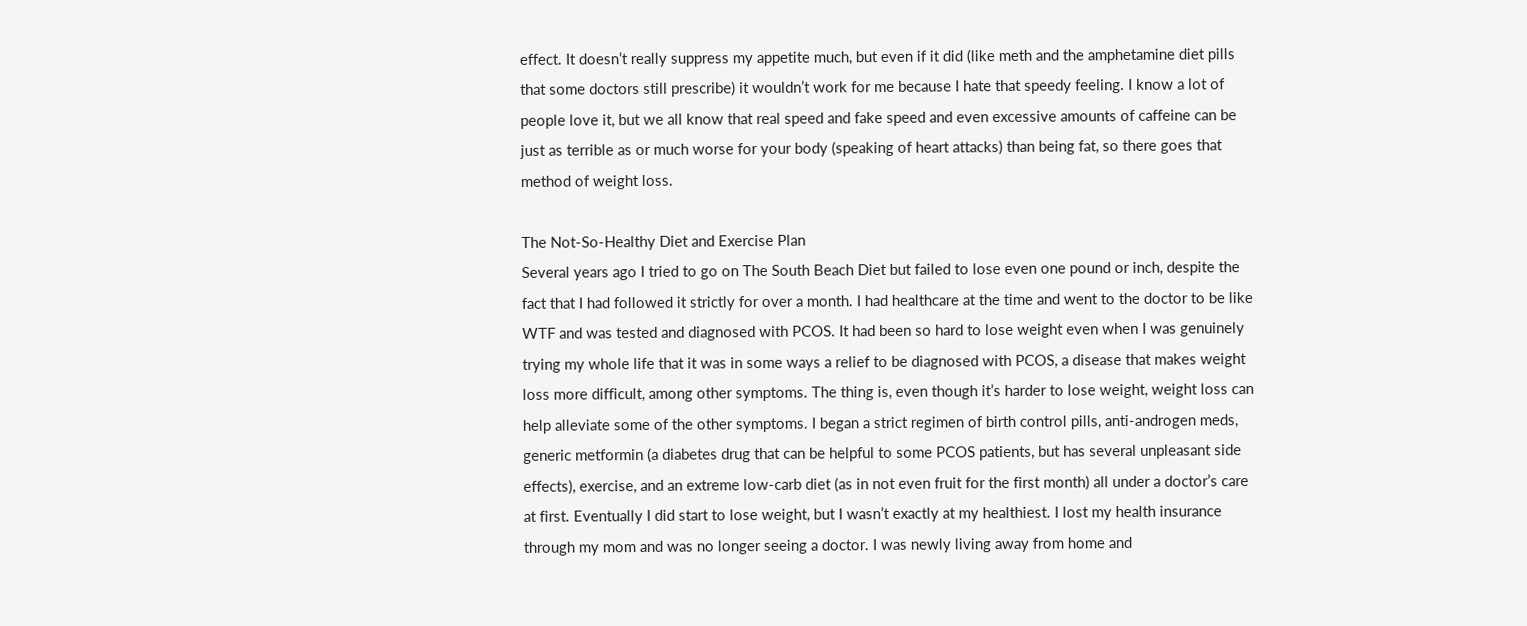effect. It doesn’t really suppress my appetite much, but even if it did (like meth and the amphetamine diet pills that some doctors still prescribe) it wouldn’t work for me because I hate that speedy feeling. I know a lot of people love it, but we all know that real speed and fake speed and even excessive amounts of caffeine can be just as terrible as or much worse for your body (speaking of heart attacks) than being fat, so there goes that method of weight loss.

The Not-So-Healthy Diet and Exercise Plan
Several years ago I tried to go on The South Beach Diet but failed to lose even one pound or inch, despite the fact that I had followed it strictly for over a month. I had healthcare at the time and went to the doctor to be like WTF and was tested and diagnosed with PCOS. It had been so hard to lose weight even when I was genuinely trying my whole life that it was in some ways a relief to be diagnosed with PCOS, a disease that makes weight loss more difficult, among other symptoms. The thing is, even though it’s harder to lose weight, weight loss can help alleviate some of the other symptoms. I began a strict regimen of birth control pills, anti-androgen meds, generic metformin (a diabetes drug that can be helpful to some PCOS patients, but has several unpleasant side effects), exercise, and an extreme low-carb diet (as in not even fruit for the first month) all under a doctor’s care at first. Eventually I did start to lose weight, but I wasn’t exactly at my healthiest. I lost my health insurance through my mom and was no longer seeing a doctor. I was newly living away from home and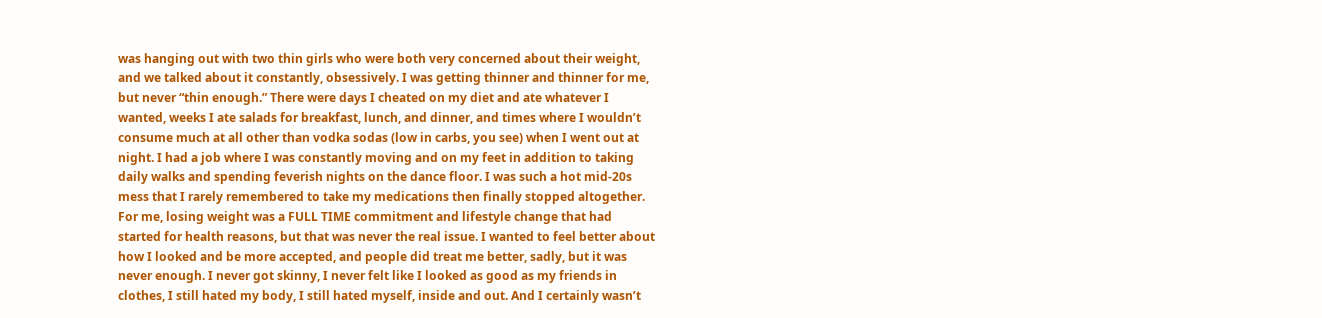was hanging out with two thin girls who were both very concerned about their weight, and we talked about it constantly, obsessively. I was getting thinner and thinner for me, but never “thin enough.” There were days I cheated on my diet and ate whatever I wanted, weeks I ate salads for breakfast, lunch, and dinner, and times where I wouldn’t consume much at all other than vodka sodas (low in carbs, you see) when I went out at night. I had a job where I was constantly moving and on my feet in addition to taking daily walks and spending feverish nights on the dance floor. I was such a hot mid-20s mess that I rarely remembered to take my medications then finally stopped altogether. For me, losing weight was a FULL TIME commitment and lifestyle change that had started for health reasons, but that was never the real issue. I wanted to feel better about how I looked and be more accepted, and people did treat me better, sadly, but it was never enough. I never got skinny, I never felt like I looked as good as my friends in clothes, I still hated my body, I still hated myself, inside and out. And I certainly wasn’t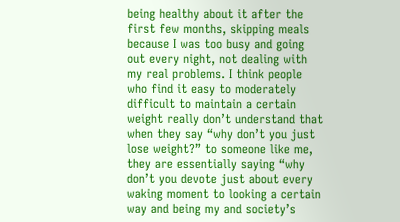being healthy about it after the first few months, skipping meals because I was too busy and going out every night, not dealing with my real problems. I think people who find it easy to moderately difficult to maintain a certain weight really don’t understand that when they say “why don’t you just lose weight?” to someone like me, they are essentially saying “why don’t you devote just about every waking moment to looking a certain way and being my and society’s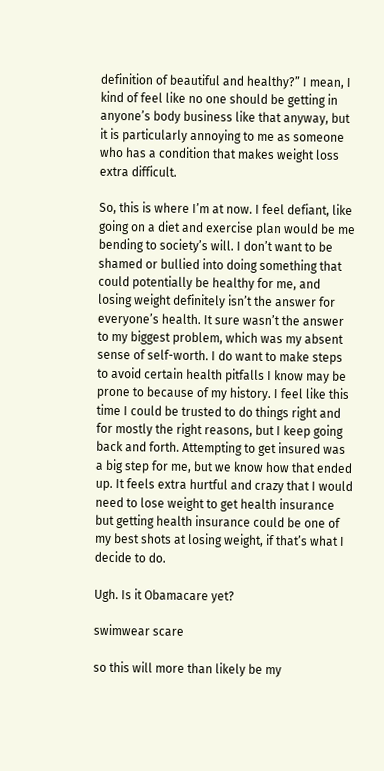definition of beautiful and healthy?” I mean, I kind of feel like no one should be getting in anyone’s body business like that anyway, but it is particularly annoying to me as someone who has a condition that makes weight loss extra difficult.

So, this is where I’m at now. I feel defiant, like going on a diet and exercise plan would be me bending to society’s will. I don’t want to be shamed or bullied into doing something that could potentially be healthy for me, and losing weight definitely isn’t the answer for everyone’s health. It sure wasn’t the answer to my biggest problem, which was my absent sense of self-worth. I do want to make steps to avoid certain health pitfalls I know may be prone to because of my history. I feel like this time I could be trusted to do things right and for mostly the right reasons, but I keep going back and forth. Attempting to get insured was a big step for me, but we know how that ended up. It feels extra hurtful and crazy that I would need to lose weight to get health insurance but getting health insurance could be one of my best shots at losing weight, if that’s what I decide to do.

Ugh. Is it Obamacare yet?

swimwear scare

so this will more than likely be my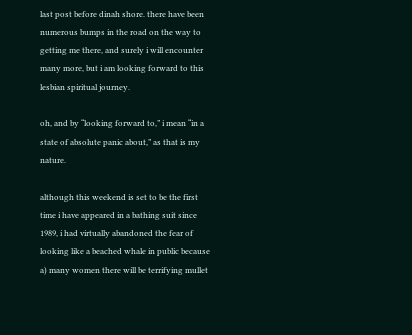last post before dinah shore. there have been numerous bumps in the road on the way to getting me there, and surely i will encounter many more, but i am looking forward to this lesbian spiritual journey.

oh, and by “looking forward to,” i mean “in a state of absolute panic about,” as that is my nature.

although this weekend is set to be the first time i have appeared in a bathing suit since 1989, i had virtually abandoned the fear of looking like a beached whale in public because a) many women there will be terrifying mullet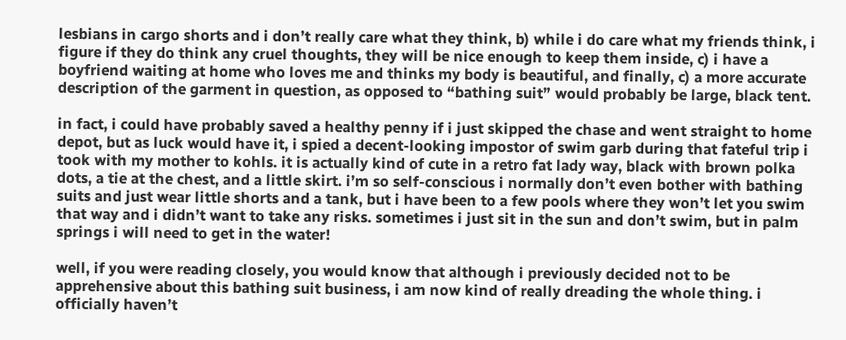lesbians in cargo shorts and i don’t really care what they think, b) while i do care what my friends think, i figure if they do think any cruel thoughts, they will be nice enough to keep them inside, c) i have a boyfriend waiting at home who loves me and thinks my body is beautiful, and finally, c) a more accurate description of the garment in question, as opposed to “bathing suit” would probably be large, black tent.

in fact, i could have probably saved a healthy penny if i just skipped the chase and went straight to home depot, but as luck would have it, i spied a decent-looking impostor of swim garb during that fateful trip i took with my mother to kohls. it is actually kind of cute in a retro fat lady way, black with brown polka dots, a tie at the chest, and a little skirt. i’m so self-conscious i normally don’t even bother with bathing suits and just wear little shorts and a tank, but i have been to a few pools where they won’t let you swim that way and i didn’t want to take any risks. sometimes i just sit in the sun and don’t swim, but in palm springs i will need to get in the water!

well, if you were reading closely, you would know that although i previously decided not to be apprehensive about this bathing suit business, i am now kind of really dreading the whole thing. i officially haven’t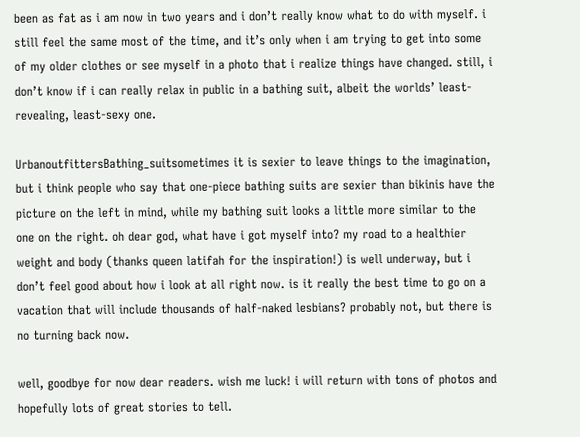been as fat as i am now in two years and i don’t really know what to do with myself. i still feel the same most of the time, and it’s only when i am trying to get into some of my older clothes or see myself in a photo that i realize things have changed. still, i don’t know if i can really relax in public in a bathing suit, albeit the worlds’ least-revealing, least-sexy one.

UrbanoutfittersBathing_suitsometimes it is sexier to leave things to the imagination, but i think people who say that one-piece bathing suits are sexier than bikinis have the picture on the left in mind, while my bathing suit looks a little more similar to the one on the right. oh dear god, what have i got myself into? my road to a healthier weight and body (thanks queen latifah for the inspiration!) is well underway, but i don’t feel good about how i look at all right now. is it really the best time to go on a vacation that will include thousands of half-naked lesbians? probably not, but there is no turning back now.

well, goodbye for now dear readers. wish me luck! i will return with tons of photos and hopefully lots of great stories to tell.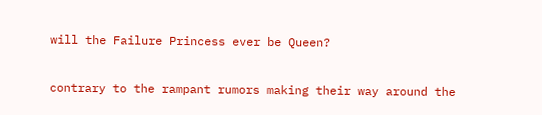will the Failure Princess ever be Queen?

contrary to the rampant rumors making their way around the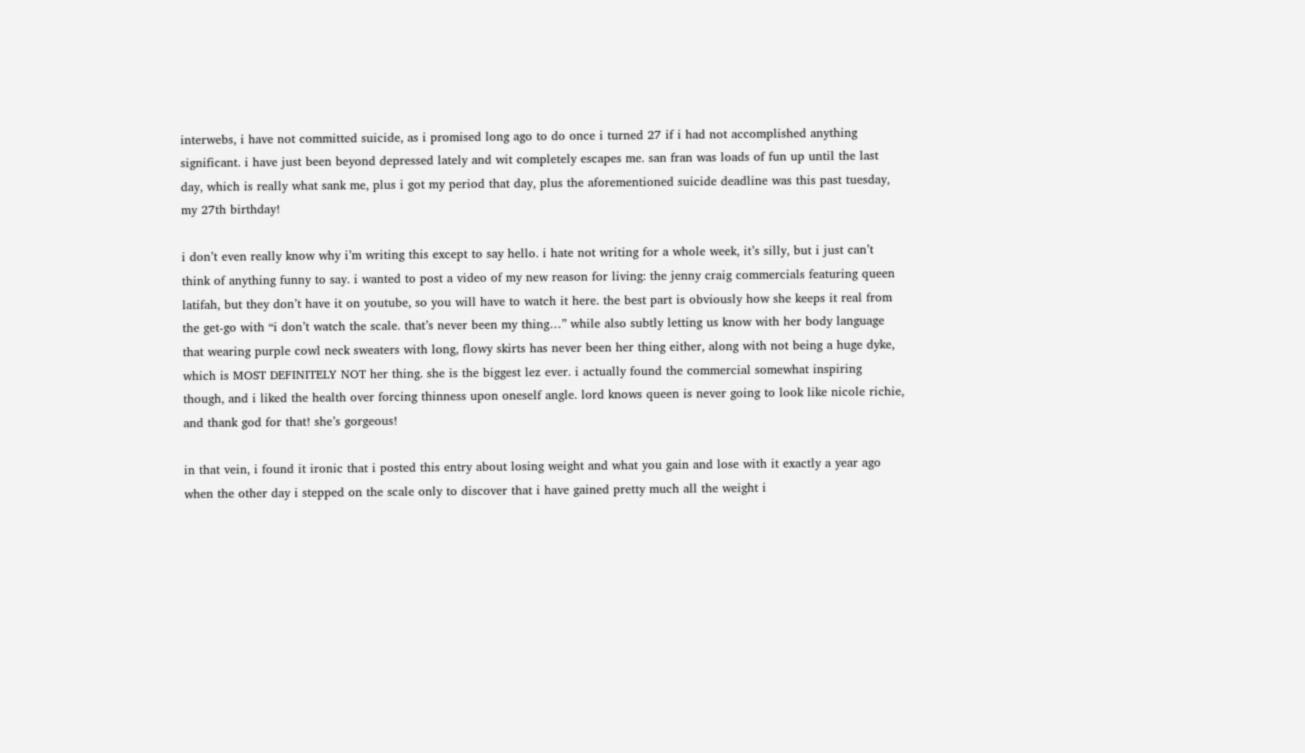interwebs, i have not committed suicide, as i promised long ago to do once i turned 27 if i had not accomplished anything significant. i have just been beyond depressed lately and wit completely escapes me. san fran was loads of fun up until the last day, which is really what sank me, plus i got my period that day, plus the aforementioned suicide deadline was this past tuesday, my 27th birthday!

i don’t even really know why i’m writing this except to say hello. i hate not writing for a whole week, it’s silly, but i just can’t think of anything funny to say. i wanted to post a video of my new reason for living: the jenny craig commercials featuring queen latifah, but they don’t have it on youtube, so you will have to watch it here. the best part is obviously how she keeps it real from the get-go with “i don’t watch the scale. that’s never been my thing…” while also subtly letting us know with her body language that wearing purple cowl neck sweaters with long, flowy skirts has never been her thing either, along with not being a huge dyke, which is MOST DEFINITELY NOT her thing. she is the biggest lez ever. i actually found the commercial somewhat inspiring though, and i liked the health over forcing thinness upon oneself angle. lord knows queen is never going to look like nicole richie, and thank god for that! she’s gorgeous!

in that vein, i found it ironic that i posted this entry about losing weight and what you gain and lose with it exactly a year ago when the other day i stepped on the scale only to discover that i have gained pretty much all the weight i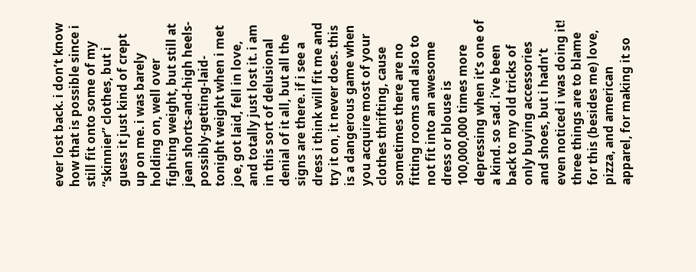ever lost back. i don’t know how that is possible since i still fit onto some of my “skinnier” clothes, but i guess it just kind of crept up on me. i was barely holding on, well over fighting weight, but still at jean shorts-and-high heels-possibly-getting-laid-tonight weight when i met joe, got laid, fell in love, and totally just lost it. i am in this sort of delusional denial of it all, but all the signs are there. if i see a dress i think will fit me and try it on, it never does. this is a dangerous game when you acquire most of your clothes thrifting, cause sometimes there are no fitting rooms and also to not fit into an awesome dress or blouse is 100,000,000 times more depressing when it’s one of a kind. so sad. i’ve been back to my old tricks of only buying accessories and shoes, but i hadn’t even noticed i was doing it! three things are to blame for this (besides me) love, pizza, and american apparel, for making it so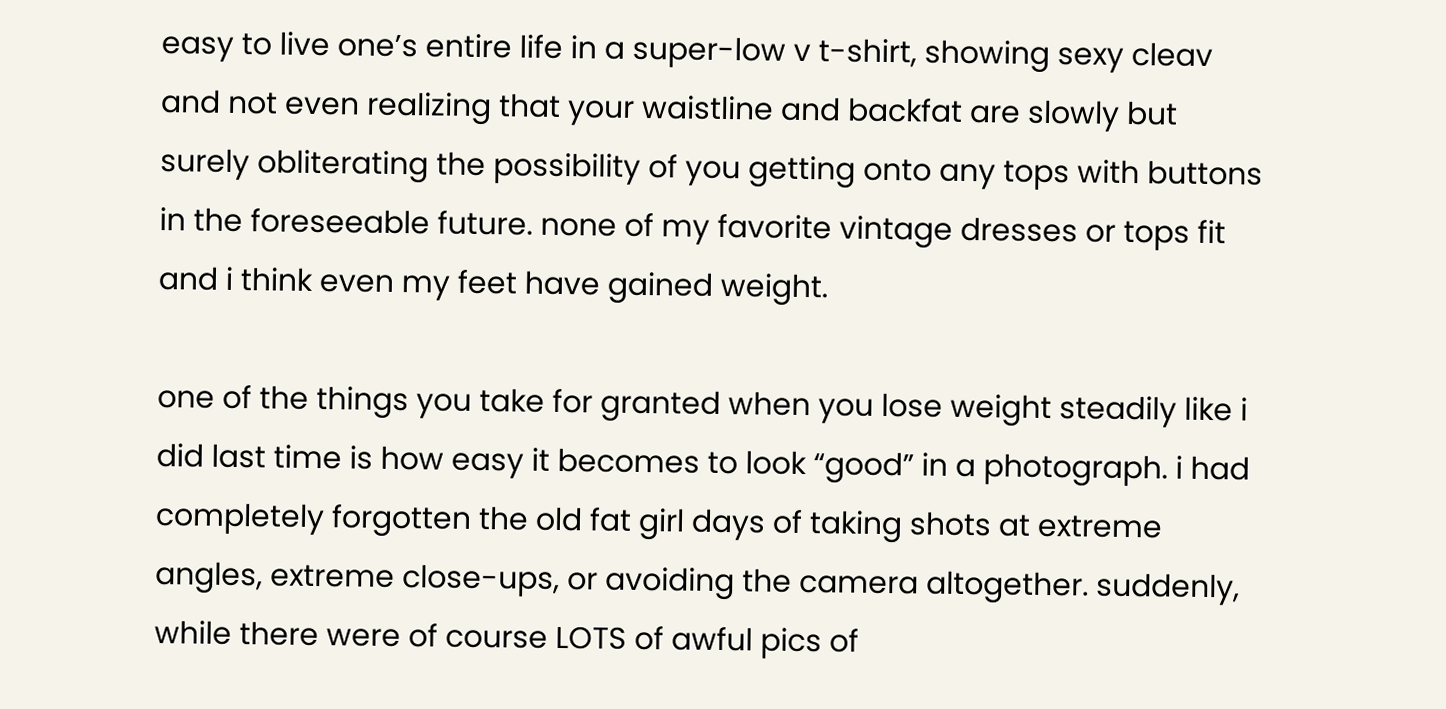easy to live one’s entire life in a super-low v t-shirt, showing sexy cleav and not even realizing that your waistline and backfat are slowly but surely obliterating the possibility of you getting onto any tops with buttons in the foreseeable future. none of my favorite vintage dresses or tops fit and i think even my feet have gained weight.

one of the things you take for granted when you lose weight steadily like i did last time is how easy it becomes to look “good” in a photograph. i had completely forgotten the old fat girl days of taking shots at extreme angles, extreme close-ups, or avoiding the camera altogether. suddenly, while there were of course LOTS of awful pics of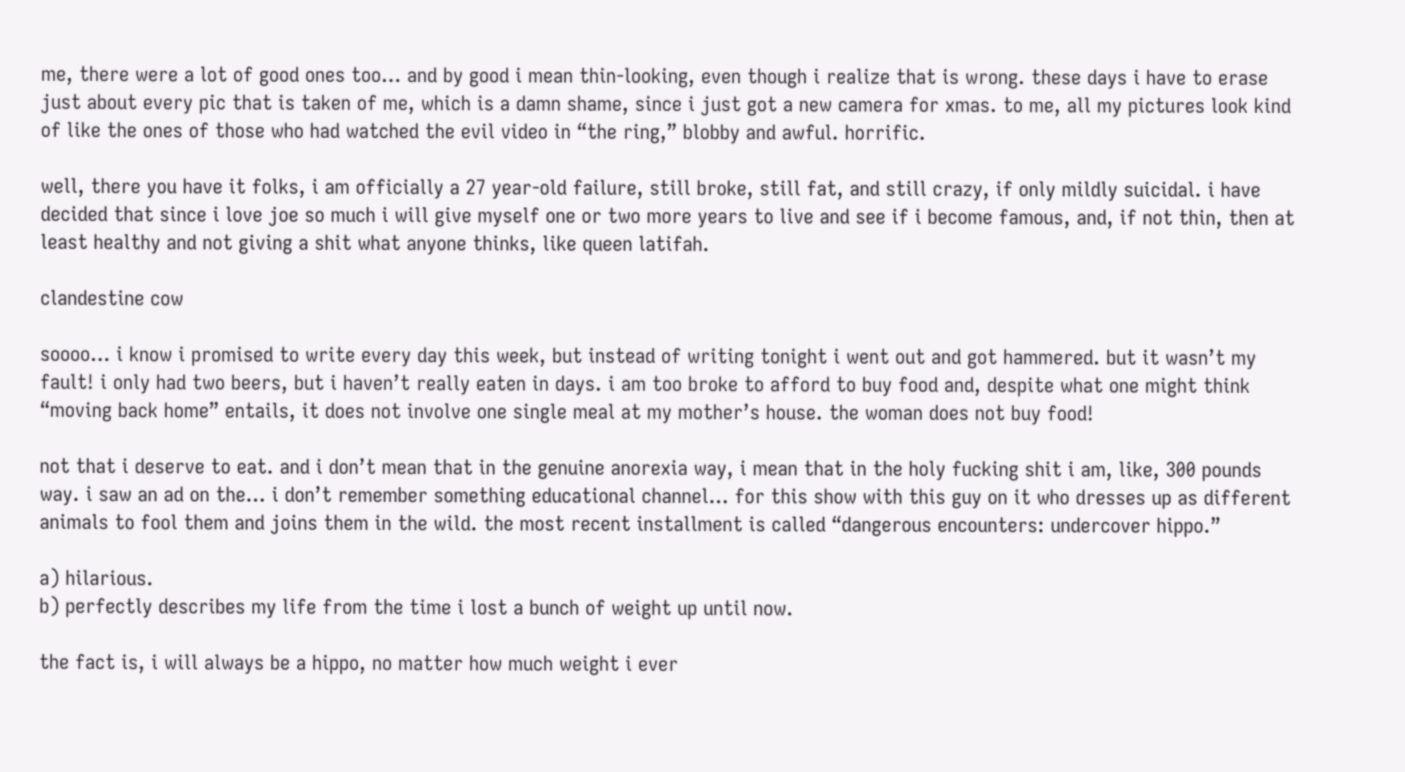me, there were a lot of good ones too… and by good i mean thin-looking, even though i realize that is wrong. these days i have to erase just about every pic that is taken of me, which is a damn shame, since i just got a new camera for xmas. to me, all my pictures look kind of like the ones of those who had watched the evil video in “the ring,” blobby and awful. horrific.

well, there you have it folks, i am officially a 27 year-old failure, still broke, still fat, and still crazy, if only mildly suicidal. i have decided that since i love joe so much i will give myself one or two more years to live and see if i become famous, and, if not thin, then at least healthy and not giving a shit what anyone thinks, like queen latifah.

clandestine cow

soooo… i know i promised to write every day this week, but instead of writing tonight i went out and got hammered. but it wasn’t my fault! i only had two beers, but i haven’t really eaten in days. i am too broke to afford to buy food and, despite what one might think “moving back home” entails, it does not involve one single meal at my mother’s house. the woman does not buy food!

not that i deserve to eat. and i don’t mean that in the genuine anorexia way, i mean that in the holy fucking shit i am, like, 300 pounds way. i saw an ad on the… i don’t remember something educational channel… for this show with this guy on it who dresses up as different animals to fool them and joins them in the wild. the most recent installment is called “dangerous encounters: undercover hippo.”

a) hilarious.
b) perfectly describes my life from the time i lost a bunch of weight up until now.

the fact is, i will always be a hippo, no matter how much weight i ever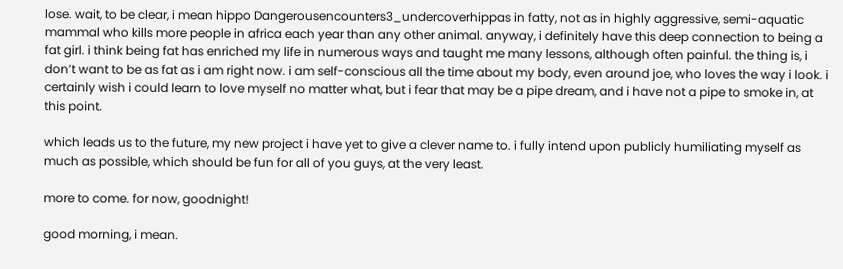lose. wait, to be clear, i mean hippo Dangerousencounters3_undercoverhippas in fatty, not as in highly aggressive, semi-aquatic mammal who kills more people in africa each year than any other animal. anyway, i definitely have this deep connection to being a fat girl. i think being fat has enriched my life in numerous ways and taught me many lessons, although often painful. the thing is, i don’t want to be as fat as i am right now. i am self-conscious all the time about my body, even around joe, who loves the way i look. i certainly wish i could learn to love myself no matter what, but i fear that may be a pipe dream, and i have not a pipe to smoke in, at this point.

which leads us to the future, my new project i have yet to give a clever name to. i fully intend upon publicly humiliating myself as much as possible, which should be fun for all of you guys, at the very least.

more to come. for now, goodnight!

good morning, i mean.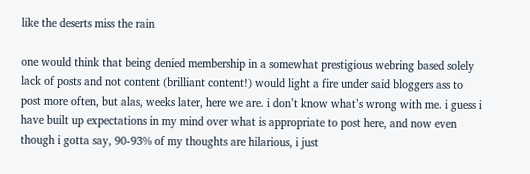like the deserts miss the rain

one would think that being denied membership in a somewhat prestigious webring based solely lack of posts and not content (brilliant content!) would light a fire under said bloggers ass to post more often, but alas, weeks later, here we are. i don’t know what’s wrong with me. i guess i have built up expectations in my mind over what is appropriate to post here, and now even though i gotta say, 90-93% of my thoughts are hilarious, i just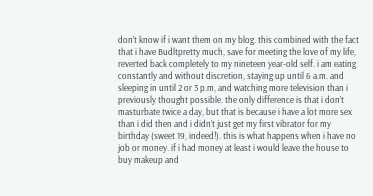don’t know if i want them on my blog. this combined with the fact that i have Budltpretty much, save for meeting the love of my life, reverted back completely to my nineteen year-old self. i am eating constantly and without discretion, staying up until 6 a.m. and sleeping in until 2 or 3 p.m, and watching more television than i previously thought possible. the only difference is that i don’t masturbate twice a day, but that is because i have a lot more sex than i did then and i didn’t just get my first vibrator for my birthday (sweet 19, indeed!). this is what happens when i have no job or money. if i had money at least i would leave the house to buy makeup and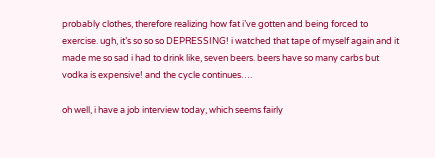probably clothes, therefore realizing how fat i’ve gotten and being forced to exercise. ugh, it’s so so so DEPRESSING! i watched that tape of myself again and it made me so sad i had to drink like, seven beers. beers have so many carbs but vodka is expensive! and the cycle continues….

oh well, i have a job interview today, which seems fairly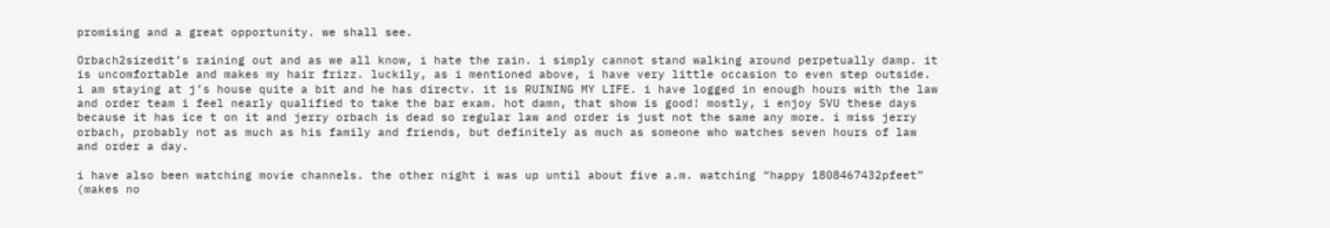promising and a great opportunity. we shall see.

Orbach2sizedit’s raining out and as we all know, i hate the rain. i simply cannot stand walking around perpetually damp. it is uncomfortable and makes my hair frizz. luckily, as i mentioned above, i have very little occasion to even step outside. i am staying at j’s house quite a bit and he has directv. it is RUINING MY LIFE. i have logged in enough hours with the law and order team i feel nearly qualified to take the bar exam. hot damn, that show is good! mostly, i enjoy SVU these days because it has ice t on it and jerry orbach is dead so regular law and order is just not the same any more. i miss jerry orbach, probably not as much as his family and friends, but definitely as much as someone who watches seven hours of law and order a day.

i have also been watching movie channels. the other night i was up until about five a.m. watching “happy 1808467432pfeet” (makes no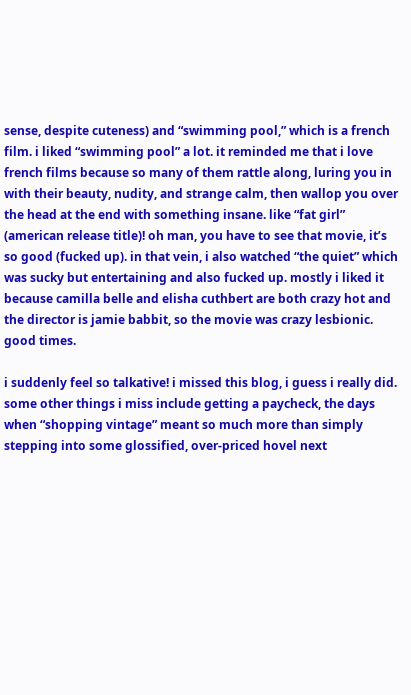sense, despite cuteness) and “swimming pool,” which is a french film. i liked “swimming pool” a lot. it reminded me that i love french films because so many of them rattle along, luring you in with their beauty, nudity, and strange calm, then wallop you over the head at the end with something insane. like “fat girl” (american release title)! oh man, you have to see that movie, it’s so good (fucked up). in that vein, i also watched “the quiet” which was sucky but entertaining and also fucked up. mostly i liked it because camilla belle and elisha cuthbert are both crazy hot and the director is jamie babbit, so the movie was crazy lesbionic. good times.

i suddenly feel so talkative! i missed this blog, i guess i really did. some other things i miss include getting a paycheck, the days when “shopping vintage” meant so much more than simply stepping into some glossified, over-priced hovel next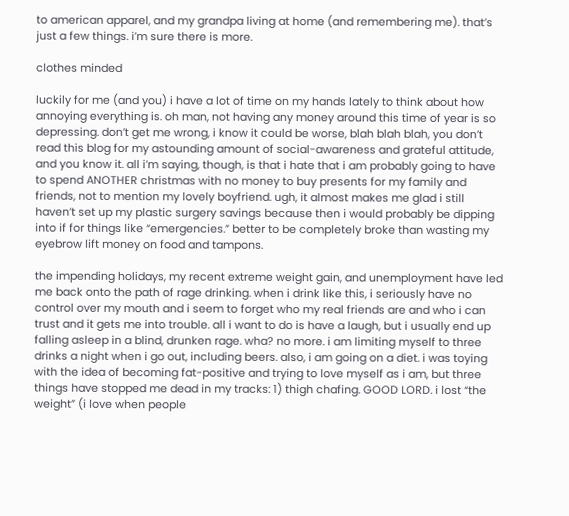to american apparel, and my grandpa living at home (and remembering me). that’s just a few things. i’m sure there is more.

clothes minded

luckily for me (and you) i have a lot of time on my hands lately to think about how annoying everything is. oh man, not having any money around this time of year is so depressing. don’t get me wrong, i know it could be worse, blah blah blah, you don’t read this blog for my astounding amount of social-awareness and grateful attitude, and you know it. all i’m saying, though, is that i hate that i am probably going to have to spend ANOTHER christmas with no money to buy presents for my family and friends, not to mention my lovely boyfriend. ugh, it almost makes me glad i still haven’t set up my plastic surgery savings because then i would probably be dipping into if for things like “emergencies.” better to be completely broke than wasting my eyebrow lift money on food and tampons.

the impending holidays, my recent extreme weight gain, and unemployment have led me back onto the path of rage drinking. when i drink like this, i seriously have no control over my mouth and i seem to forget who my real friends are and who i can trust and it gets me into trouble. all i want to do is have a laugh, but i usually end up falling asleep in a blind, drunken rage. wha? no more. i am limiting myself to three drinks a night when i go out, including beers. also, i am going on a diet. i was toying with the idea of becoming fat-positive and trying to love myself as i am, but three things have stopped me dead in my tracks: 1) thigh chafing. GOOD LORD. i lost “the weight” (i love when people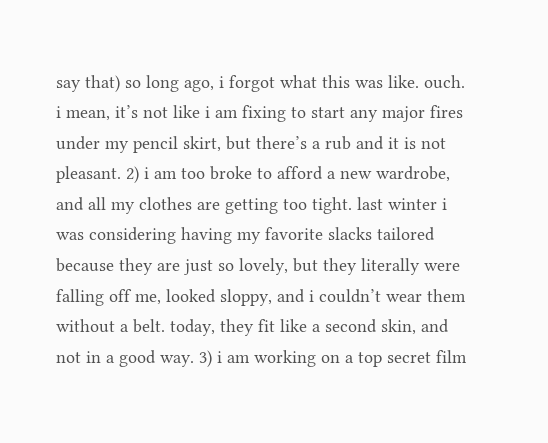say that) so long ago, i forgot what this was like. ouch. i mean, it’s not like i am fixing to start any major fires under my pencil skirt, but there’s a rub and it is not pleasant. 2) i am too broke to afford a new wardrobe, and all my clothes are getting too tight. last winter i was considering having my favorite slacks tailored because they are just so lovely, but they literally were falling off me, looked sloppy, and i couldn’t wear them without a belt. today, they fit like a second skin, and not in a good way. 3) i am working on a top secret film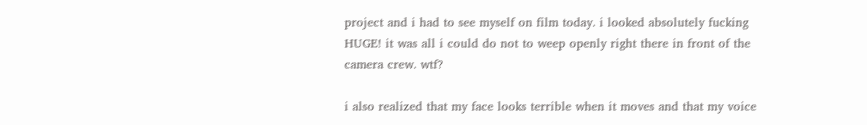project and i had to see myself on film today. i looked absolutely fucking HUGE! it was all i could do not to weep openly right there in front of the camera crew. wtf?

i also realized that my face looks terrible when it moves and that my voice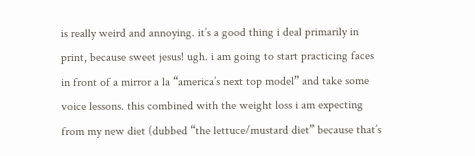is really weird and annoying. it’s a good thing i deal primarily in print, because sweet jesus! ugh. i am going to start practicing faces in front of a mirror a la “america’s next top model” and take some voice lessons. this combined with the weight loss i am expecting from my new diet (dubbed “the lettuce/mustard diet” because that’s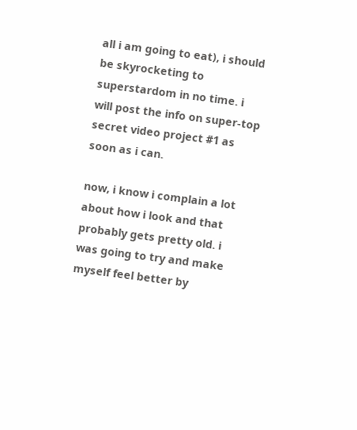all i am going to eat), i should be skyrocketing to superstardom in no time. i will post the info on super-top secret video project #1 as soon as i can.

now, i know i complain a lot about how i look and that probably gets pretty old. i was going to try and make myself feel better by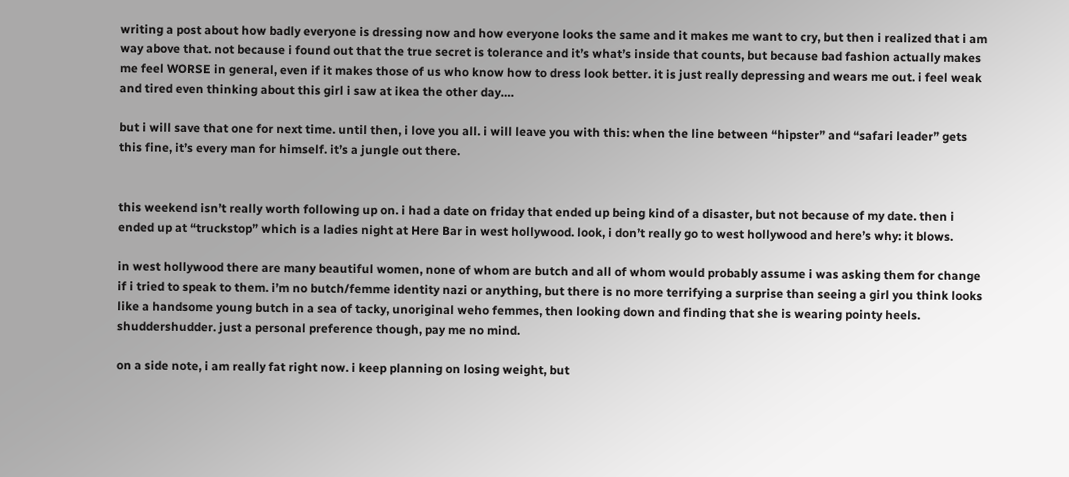writing a post about how badly everyone is dressing now and how everyone looks the same and it makes me want to cry, but then i realized that i am way above that. not because i found out that the true secret is tolerance and it’s what’s inside that counts, but because bad fashion actually makes me feel WORSE in general, even if it makes those of us who know how to dress look better. it is just really depressing and wears me out. i feel weak and tired even thinking about this girl i saw at ikea the other day….

but i will save that one for next time. until then, i love you all. i will leave you with this: when the line between “hipster” and “safari leader” gets this fine, it’s every man for himself. it’s a jungle out there.


this weekend isn’t really worth following up on. i had a date on friday that ended up being kind of a disaster, but not because of my date. then i ended up at “truckstop” which is a ladies night at Here Bar in west hollywood. look, i don’t really go to west hollywood and here’s why: it blows.

in west hollywood there are many beautiful women, none of whom are butch and all of whom would probably assume i was asking them for change if i tried to speak to them. i’m no butch/femme identity nazi or anything, but there is no more terrifying a surprise than seeing a girl you think looks like a handsome young butch in a sea of tacky, unoriginal weho femmes, then looking down and finding that she is wearing pointy heels. shuddershudder. just a personal preference though, pay me no mind.

on a side note, i am really fat right now. i keep planning on losing weight, but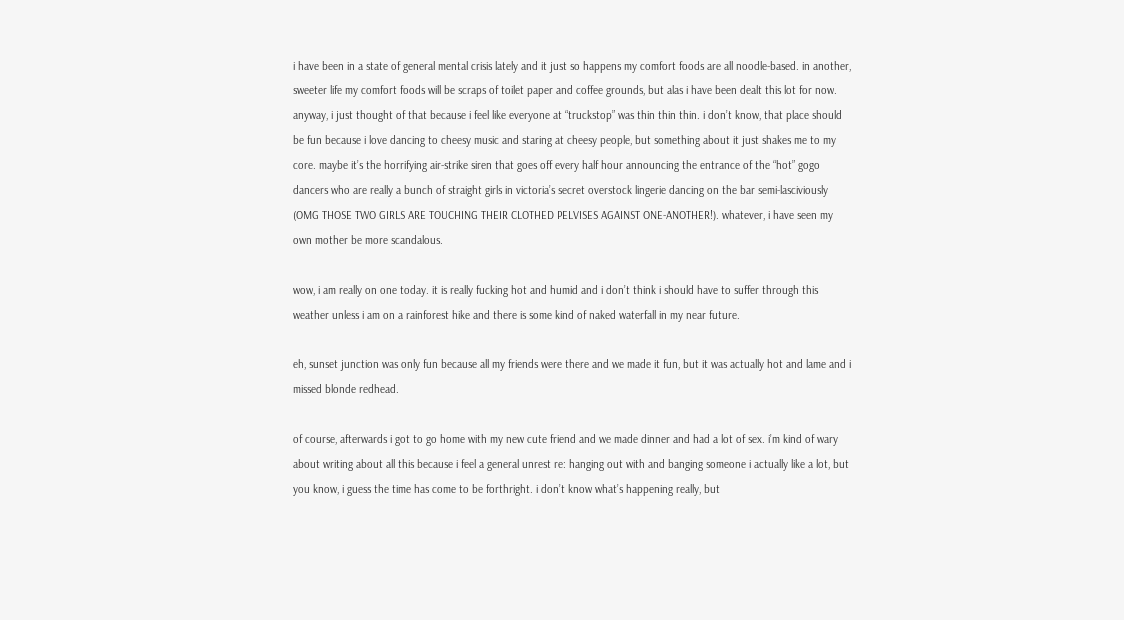i have been in a state of general mental crisis lately and it just so happens my comfort foods are all noodle-based. in another, sweeter life my comfort foods will be scraps of toilet paper and coffee grounds, but alas i have been dealt this lot for now. anyway, i just thought of that because i feel like everyone at “truckstop” was thin thin thin. i don’t know, that place should be fun because i love dancing to cheesy music and staring at cheesy people, but something about it just shakes me to my core. maybe it’s the horrifying air-strike siren that goes off every half hour announcing the entrance of the “hot” gogo dancers who are really a bunch of straight girls in victoria’s secret overstock lingerie dancing on the bar semi-lasciviously (OMG THOSE TWO GIRLS ARE TOUCHING THEIR CLOTHED PELVISES AGAINST ONE-ANOTHER!). whatever, i have seen my own mother be more scandalous.

wow, i am really on one today. it is really fucking hot and humid and i don’t think i should have to suffer through this weather unless i am on a rainforest hike and there is some kind of naked waterfall in my near future.

eh, sunset junction was only fun because all my friends were there and we made it fun, but it was actually hot and lame and i missed blonde redhead.

of course, afterwards i got to go home with my new cute friend and we made dinner and had a lot of sex. i’m kind of wary about writing about all this because i feel a general unrest re: hanging out with and banging someone i actually like a lot, but you know, i guess the time has come to be forthright. i don’t know what’s happening really, but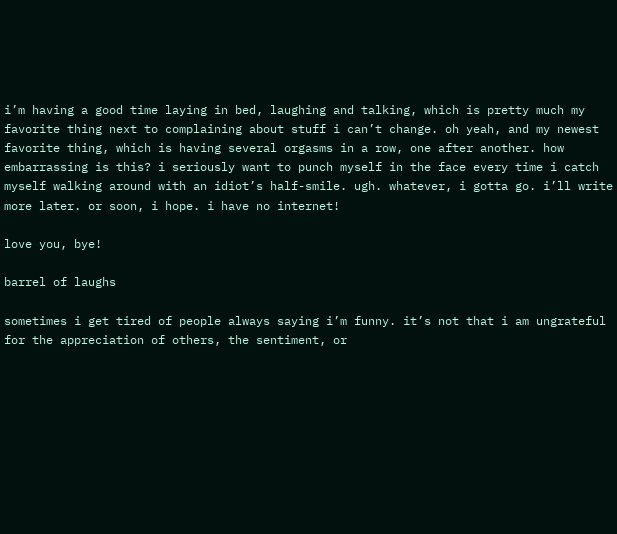i’m having a good time laying in bed, laughing and talking, which is pretty much my favorite thing next to complaining about stuff i can’t change. oh yeah, and my newest favorite thing, which is having several orgasms in a row, one after another. how embarrassing is this? i seriously want to punch myself in the face every time i catch myself walking around with an idiot’s half-smile. ugh. whatever, i gotta go. i’ll write more later. or soon, i hope. i have no internet!

love you, bye!

barrel of laughs

sometimes i get tired of people always saying i’m funny. it’s not that i am ungrateful for the appreciation of others, the sentiment, or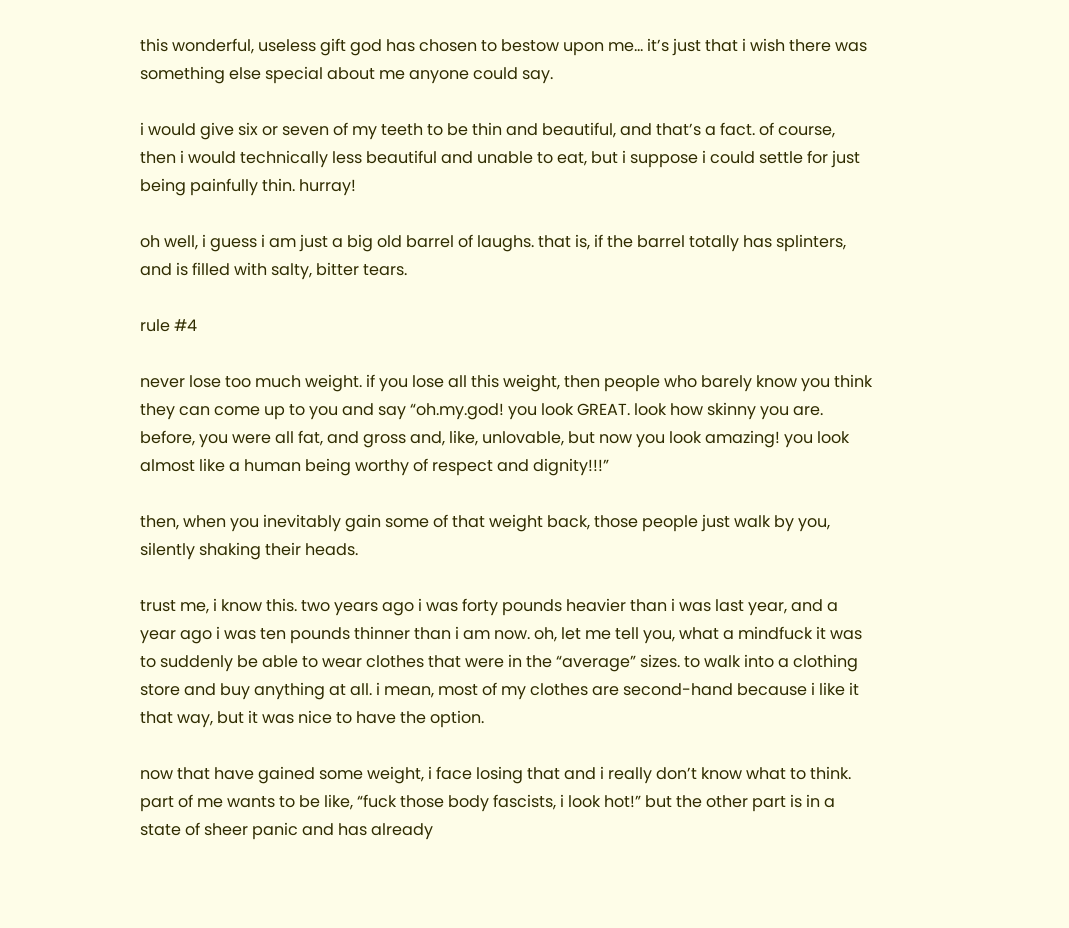this wonderful, useless gift god has chosen to bestow upon me… it’s just that i wish there was something else special about me anyone could say.

i would give six or seven of my teeth to be thin and beautiful, and that’s a fact. of course, then i would technically less beautiful and unable to eat, but i suppose i could settle for just being painfully thin. hurray!

oh well, i guess i am just a big old barrel of laughs. that is, if the barrel totally has splinters, and is filled with salty, bitter tears.

rule #4

never lose too much weight. if you lose all this weight, then people who barely know you think they can come up to you and say “oh.my.god! you look GREAT. look how skinny you are. before, you were all fat, and gross and, like, unlovable, but now you look amazing! you look almost like a human being worthy of respect and dignity!!!”

then, when you inevitably gain some of that weight back, those people just walk by you, silently shaking their heads.

trust me, i know this. two years ago i was forty pounds heavier than i was last year, and a year ago i was ten pounds thinner than i am now. oh, let me tell you, what a mindfuck it was to suddenly be able to wear clothes that were in the “average” sizes. to walk into a clothing store and buy anything at all. i mean, most of my clothes are second-hand because i like it that way, but it was nice to have the option.

now that have gained some weight, i face losing that and i really don’t know what to think. part of me wants to be like, “fuck those body fascists, i look hot!” but the other part is in a state of sheer panic and has already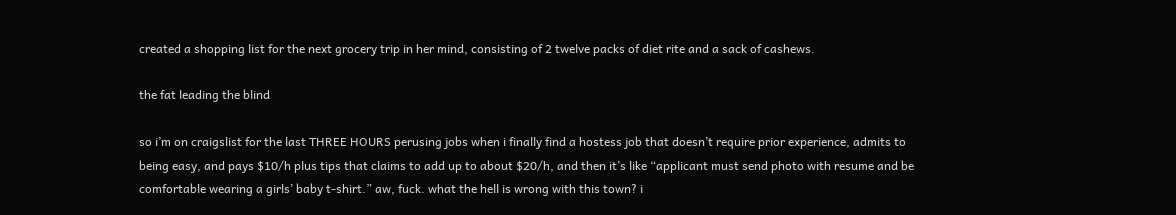created a shopping list for the next grocery trip in her mind, consisting of 2 twelve packs of diet rite and a sack of cashews.

the fat leading the blind

so i’m on craigslist for the last THREE HOURS perusing jobs when i finally find a hostess job that doesn’t require prior experience, admits to being easy, and pays $10/h plus tips that claims to add up to about $20/h, and then it’s like “applicant must send photo with resume and be comfortable wearing a girls’ baby t-shirt.” aw, fuck. what the hell is wrong with this town? i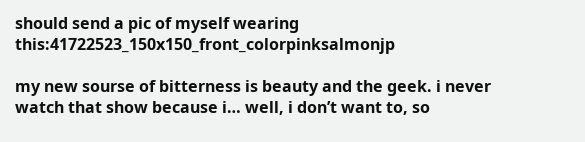should send a pic of myself wearing this:41722523_150x150_front_colorpinksalmonjp

my new sourse of bitterness is beauty and the geek. i never watch that show because i… well, i don’t want to, so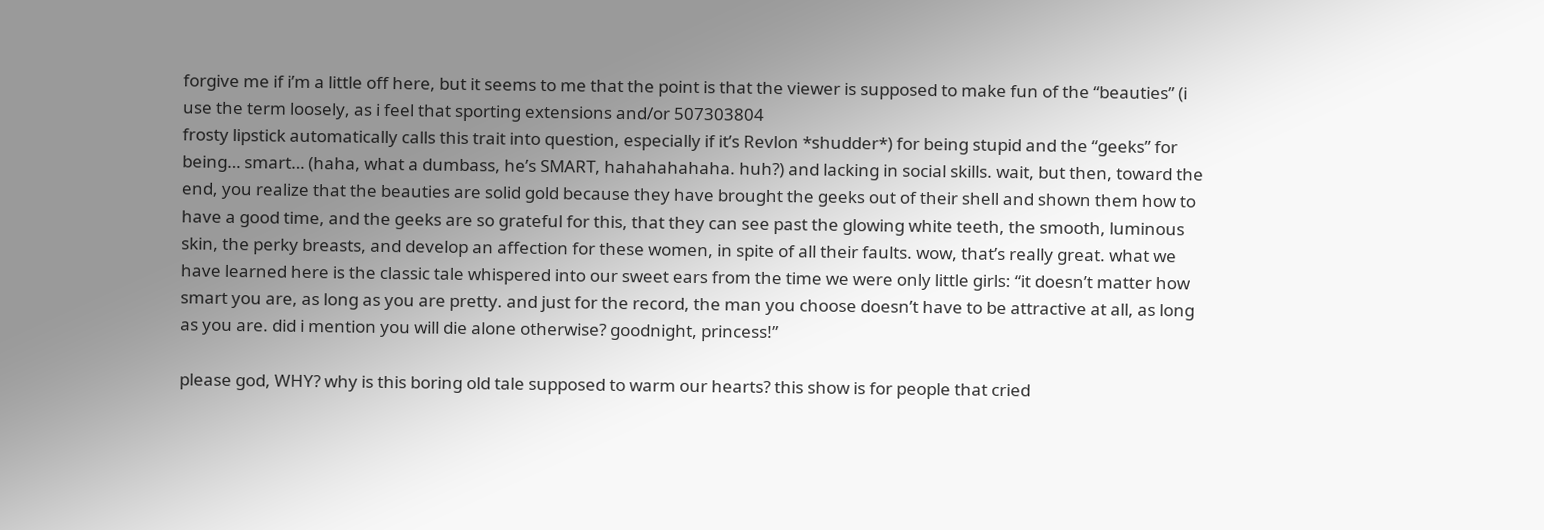forgive me if i’m a little off here, but it seems to me that the point is that the viewer is supposed to make fun of the “beauties” (i use the term loosely, as i feel that sporting extensions and/or 507303804
frosty lipstick automatically calls this trait into question, especially if it’s Revlon *shudder*) for being stupid and the “geeks” for being… smart… (haha, what a dumbass, he’s SMART, hahahahahaha. huh?) and lacking in social skills. wait, but then, toward the end, you realize that the beauties are solid gold because they have brought the geeks out of their shell and shown them how to have a good time, and the geeks are so grateful for this, that they can see past the glowing white teeth, the smooth, luminous skin, the perky breasts, and develop an affection for these women, in spite of all their faults. wow, that’s really great. what we have learned here is the classic tale whispered into our sweet ears from the time we were only little girls: “it doesn’t matter how smart you are, as long as you are pretty. and just for the record, the man you choose doesn’t have to be attractive at all, as long as you are. did i mention you will die alone otherwise? goodnight, princess!”

please god, WHY? why is this boring old tale supposed to warm our hearts? this show is for people that cried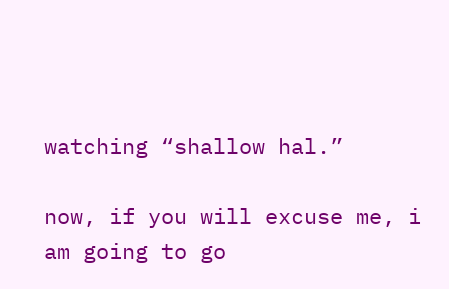watching “shallow hal.”

now, if you will excuse me, i am going to go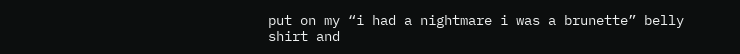put on my “i had a nightmare i was a brunette” belly shirt and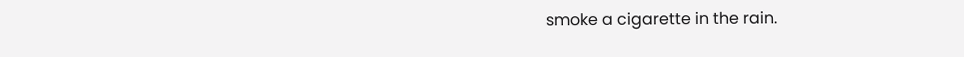smoke a cigarette in the rain.